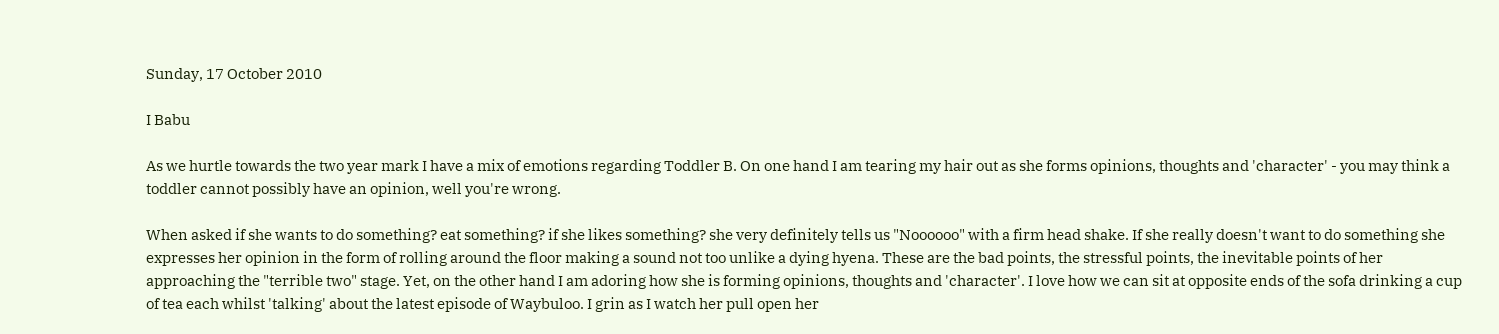Sunday, 17 October 2010

I Babu

As we hurtle towards the two year mark I have a mix of emotions regarding Toddler B. On one hand I am tearing my hair out as she forms opinions, thoughts and 'character' - you may think a toddler cannot possibly have an opinion, well you're wrong.

When asked if she wants to do something? eat something? if she likes something? she very definitely tells us "Noooooo" with a firm head shake. If she really doesn't want to do something she expresses her opinion in the form of rolling around the floor making a sound not too unlike a dying hyena. These are the bad points, the stressful points, the inevitable points of her approaching the "terrible two" stage. Yet, on the other hand I am adoring how she is forming opinions, thoughts and 'character'. I love how we can sit at opposite ends of the sofa drinking a cup of tea each whilst 'talking' about the latest episode of Waybuloo. I grin as I watch her pull open her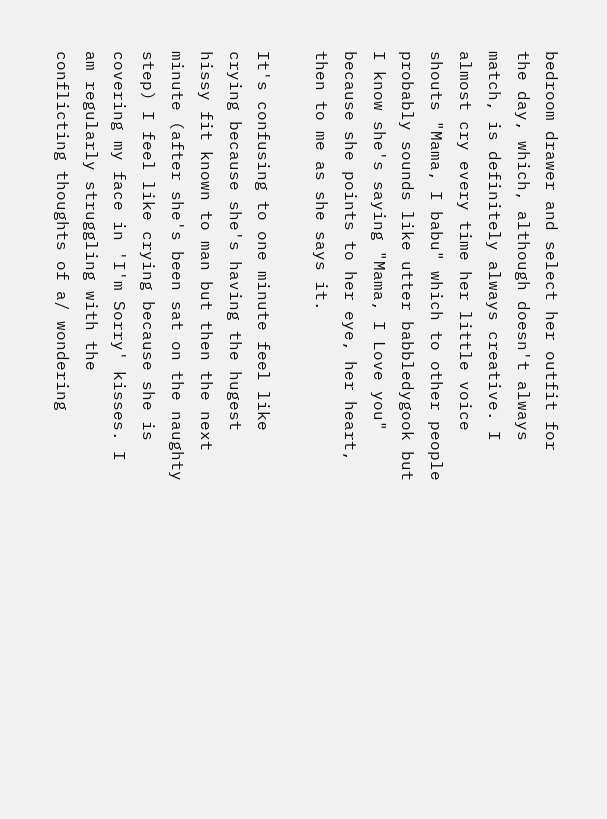bedroom drawer and select her outfit for the day, which, although doesn't always match, is definitely always creative. I almost cry every time her little voice shouts "Mama, I babu" which to other people probably sounds like utter babbledygook but I know she's saying "Mama, I Love you" because she points to her eye, her heart, then to me as she says it.

It's confusing to one minute feel like crying because she's having the hugest hissy fit known to man but then the next minute (after she's been sat on the naughty step) I feel like crying because she is covering my face in 'I'm Sorry' kisses. I am regularly struggling with the conflicting thoughts of a/ wondering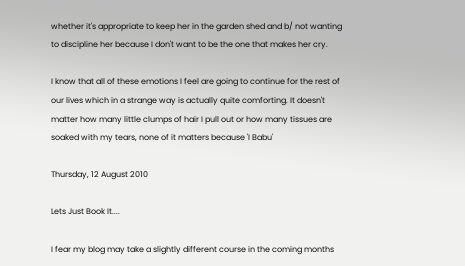whether it's appropriate to keep her in the garden shed and b/ not wanting to discipline her because I don't want to be the one that makes her cry.

I know that all of these emotions I feel are going to continue for the rest of our lives which in a strange way is actually quite comforting. It doesn't matter how many little clumps of hair I pull out or how many tissues are soaked with my tears, none of it matters because 'I Babu'

Thursday, 12 August 2010

Lets Just Book It....

I fear my blog may take a slightly different course in the coming months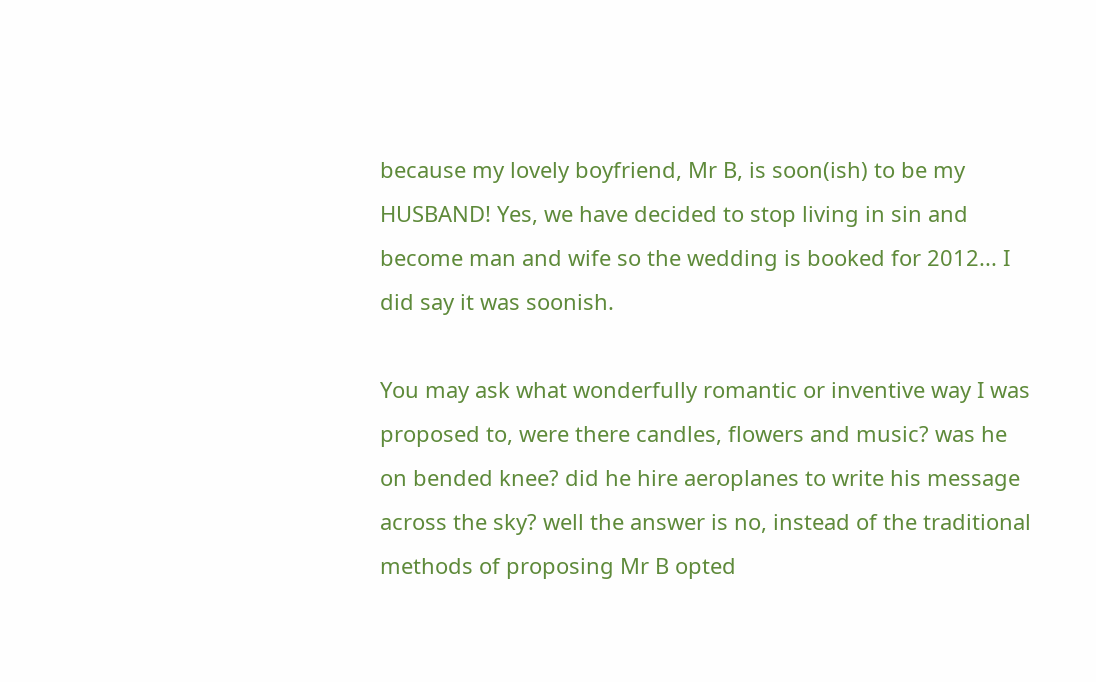because my lovely boyfriend, Mr B, is soon(ish) to be my HUSBAND! Yes, we have decided to stop living in sin and become man and wife so the wedding is booked for 2012... I did say it was soonish.

You may ask what wonderfully romantic or inventive way I was proposed to, were there candles, flowers and music? was he on bended knee? did he hire aeroplanes to write his message across the sky? well the answer is no, instead of the traditional methods of proposing Mr B opted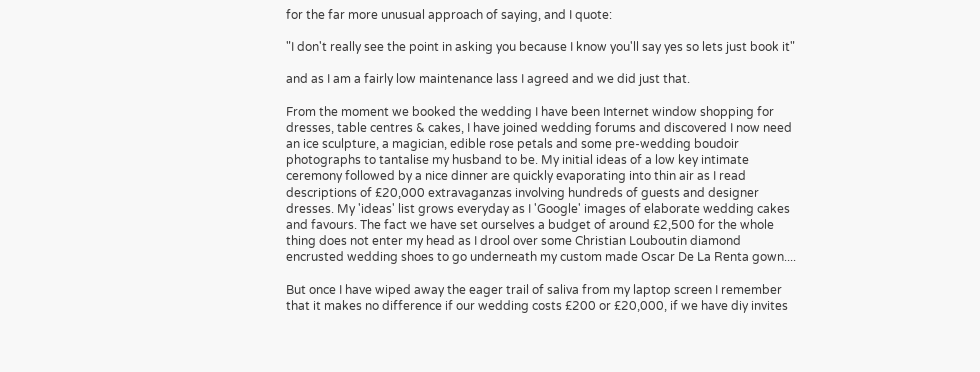for the far more unusual approach of saying, and I quote:

"I don't really see the point in asking you because I know you'll say yes so lets just book it"

and as I am a fairly low maintenance lass I agreed and we did just that.

From the moment we booked the wedding I have been Internet window shopping for dresses, table centres & cakes, I have joined wedding forums and discovered I now need an ice sculpture, a magician, edible rose petals and some pre-wedding boudoir photographs to tantalise my husband to be. My initial ideas of a low key intimate ceremony followed by a nice dinner are quickly evaporating into thin air as I read descriptions of £20,000 extravaganzas involving hundreds of guests and designer dresses. My 'ideas' list grows everyday as I 'Google' images of elaborate wedding cakes and favours. The fact we have set ourselves a budget of around £2,500 for the whole thing does not enter my head as I drool over some Christian Louboutin diamond encrusted wedding shoes to go underneath my custom made Oscar De La Renta gown....

But once I have wiped away the eager trail of saliva from my laptop screen I remember that it makes no difference if our wedding costs £200 or £20,000, if we have diy invites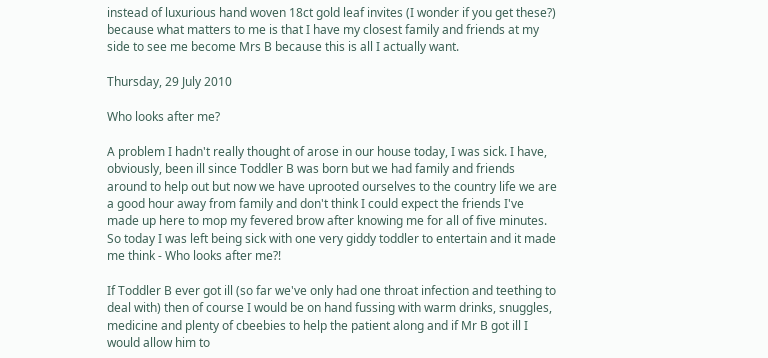instead of luxurious hand woven 18ct gold leaf invites (I wonder if you get these?) because what matters to me is that I have my closest family and friends at my side to see me become Mrs B because this is all I actually want.

Thursday, 29 July 2010

Who looks after me?

A problem I hadn't really thought of arose in our house today, I was sick. I have, obviously, been ill since Toddler B was born but we had family and friends around to help out but now we have uprooted ourselves to the country life we are a good hour away from family and don't think I could expect the friends I've made up here to mop my fevered brow after knowing me for all of five minutes. So today I was left being sick with one very giddy toddler to entertain and it made me think - Who looks after me?!

If Toddler B ever got ill (so far we've only had one throat infection and teething to deal with) then of course I would be on hand fussing with warm drinks, snuggles, medicine and plenty of cbeebies to help the patient along and if Mr B got ill I would allow him to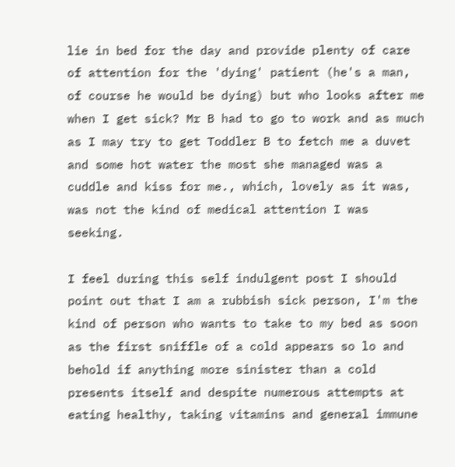lie in bed for the day and provide plenty of care of attention for the 'dying' patient (he's a man, of course he would be dying) but who looks after me when I get sick? Mr B had to go to work and as much as I may try to get Toddler B to fetch me a duvet and some hot water the most she managed was a cuddle and kiss for me., which, lovely as it was, was not the kind of medical attention I was seeking.

I feel during this self indulgent post I should point out that I am a rubbish sick person, I'm the kind of person who wants to take to my bed as soon as the first sniffle of a cold appears so lo and behold if anything more sinister than a cold presents itself and despite numerous attempts at eating healthy, taking vitamins and general immune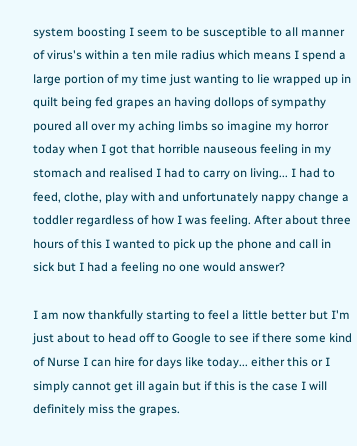system boosting I seem to be susceptible to all manner of virus's within a ten mile radius which means I spend a large portion of my time just wanting to lie wrapped up in quilt being fed grapes an having dollops of sympathy poured all over my aching limbs so imagine my horror today when I got that horrible nauseous feeling in my stomach and realised I had to carry on living... I had to feed, clothe, play with and unfortunately nappy change a toddler regardless of how I was feeling. After about three hours of this I wanted to pick up the phone and call in sick but I had a feeling no one would answer?

I am now thankfully starting to feel a little better but I'm just about to head off to Google to see if there some kind of Nurse I can hire for days like today... either this or I simply cannot get ill again but if this is the case I will definitely miss the grapes.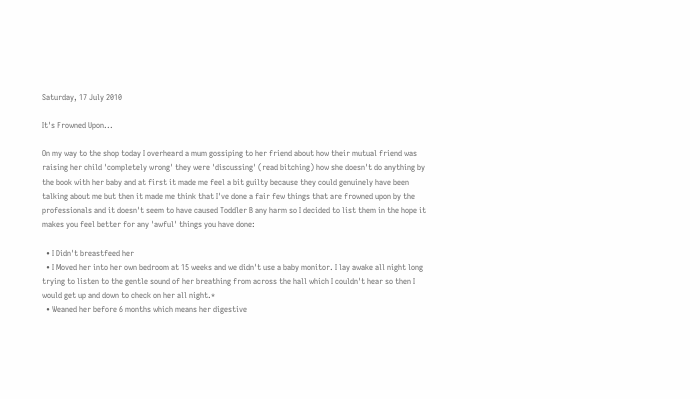Saturday, 17 July 2010

It's Frowned Upon...

On my way to the shop today I overheard a mum gossiping to her friend about how their mutual friend was raising her child 'completely wrong' they were 'discussing' (read bitching) how she doesn't do anything by the book with her baby and at first it made me feel a bit guilty because they could genuinely have been talking about me but then it made me think that I've done a fair few things that are frowned upon by the professionals and it doesn't seem to have caused Toddler B any harm so I decided to list them in the hope it makes you feel better for any 'awful' things you have done:

  • I Didn't breastfeed her
  • I Moved her into her own bedroom at 15 weeks and we didn't use a baby monitor. I lay awake all night long trying to listen to the gentle sound of her breathing from across the hall which I couldn't hear so then I would get up and down to check on her all night.*
  • Weaned her before 6 months which means her digestive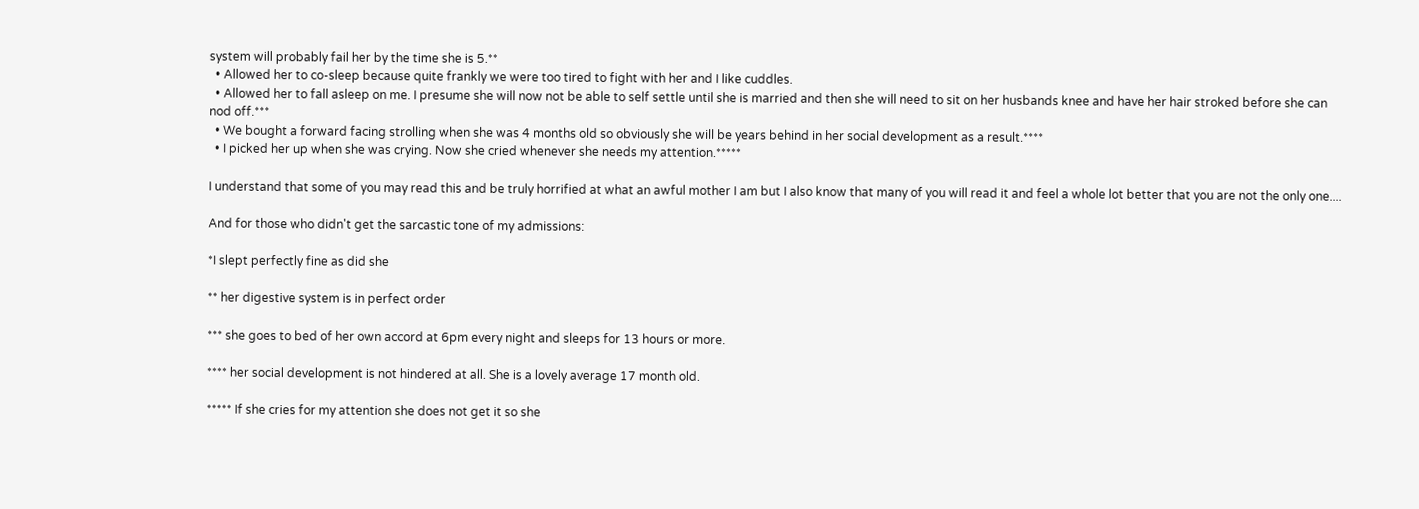system will probably fail her by the time she is 5.**
  • Allowed her to co-sleep because quite frankly we were too tired to fight with her and I like cuddles.
  • Allowed her to fall asleep on me. I presume she will now not be able to self settle until she is married and then she will need to sit on her husbands knee and have her hair stroked before she can nod off.***
  • We bought a forward facing strolling when she was 4 months old so obviously she will be years behind in her social development as a result.****
  • I picked her up when she was crying. Now she cried whenever she needs my attention.*****

I understand that some of you may read this and be truly horrified at what an awful mother I am but I also know that many of you will read it and feel a whole lot better that you are not the only one....

And for those who didn't get the sarcastic tone of my admissions:

*I slept perfectly fine as did she

** her digestive system is in perfect order

*** she goes to bed of her own accord at 6pm every night and sleeps for 13 hours or more.

**** her social development is not hindered at all. She is a lovely average 17 month old.

***** If she cries for my attention she does not get it so she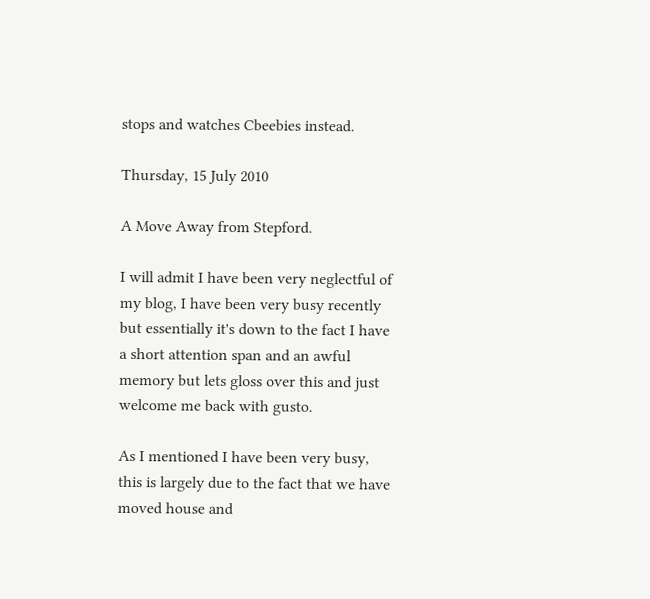stops and watches Cbeebies instead.

Thursday, 15 July 2010

A Move Away from Stepford.

I will admit I have been very neglectful of my blog, I have been very busy recently but essentially it's down to the fact I have a short attention span and an awful memory but lets gloss over this and just welcome me back with gusto.

As I mentioned I have been very busy, this is largely due to the fact that we have moved house and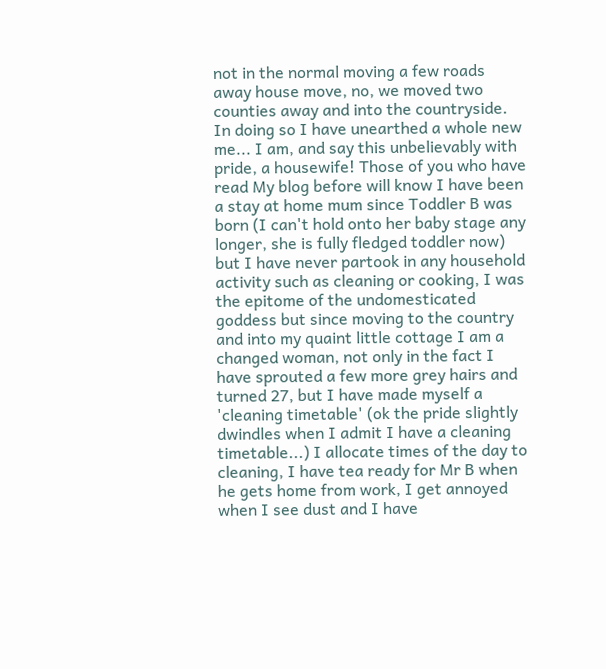not in the normal moving a few roads away house move, no, we moved two counties away and into the countryside. In doing so I have unearthed a whole new me... I am, and say this unbelievably with pride, a housewife! Those of you who have read My blog before will know I have been a stay at home mum since Toddler B was born (I can't hold onto her baby stage any longer, she is fully fledged toddler now) but I have never partook in any household activity such as cleaning or cooking, I was the epitome of the undomesticated goddess but since moving to the country and into my quaint little cottage I am a changed woman, not only in the fact I have sprouted a few more grey hairs and turned 27, but I have made myself a 'cleaning timetable' (ok the pride slightly dwindles when I admit I have a cleaning timetable...) I allocate times of the day to cleaning, I have tea ready for Mr B when he gets home from work, I get annoyed when I see dust and I have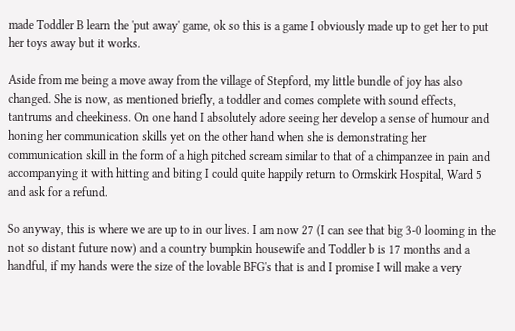made Toddler B learn the 'put away' game, ok so this is a game I obviously made up to get her to put her toys away but it works.

Aside from me being a move away from the village of Stepford, my little bundle of joy has also changed. She is now, as mentioned briefly, a toddler and comes complete with sound effects, tantrums and cheekiness. On one hand I absolutely adore seeing her develop a sense of humour and honing her communication skills yet on the other hand when she is demonstrating her communication skill in the form of a high pitched scream similar to that of a chimpanzee in pain and accompanying it with hitting and biting I could quite happily return to Ormskirk Hospital, Ward 5 and ask for a refund.

So anyway, this is where we are up to in our lives. I am now 27 (I can see that big 3-0 looming in the not so distant future now) and a country bumpkin housewife and Toddler b is 17 months and a handful, if my hands were the size of the lovable BFG's that is and I promise I will make a very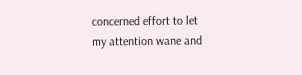concerned effort to let my attention wane and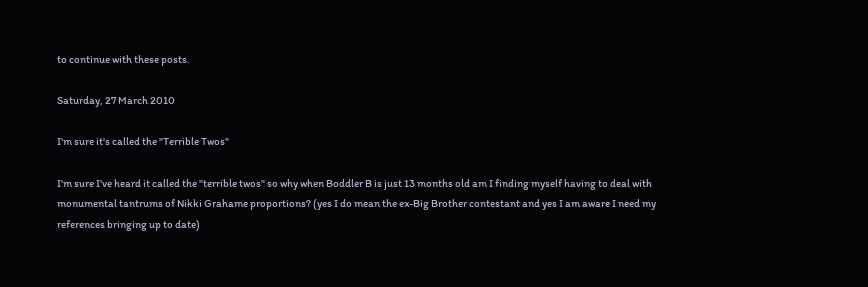to continue with these posts.

Saturday, 27 March 2010

I'm sure it's called the "Terrible Twos"

I'm sure I've heard it called the "terrible twos" so why when Boddler B is just 13 months old am I finding myself having to deal with monumental tantrums of Nikki Grahame proportions? (yes I do mean the ex-Big Brother contestant and yes I am aware I need my references bringing up to date)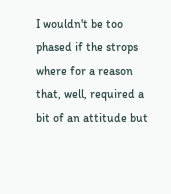I wouldn't be too phased if the strops where for a reason that, well, required a bit of an attitude but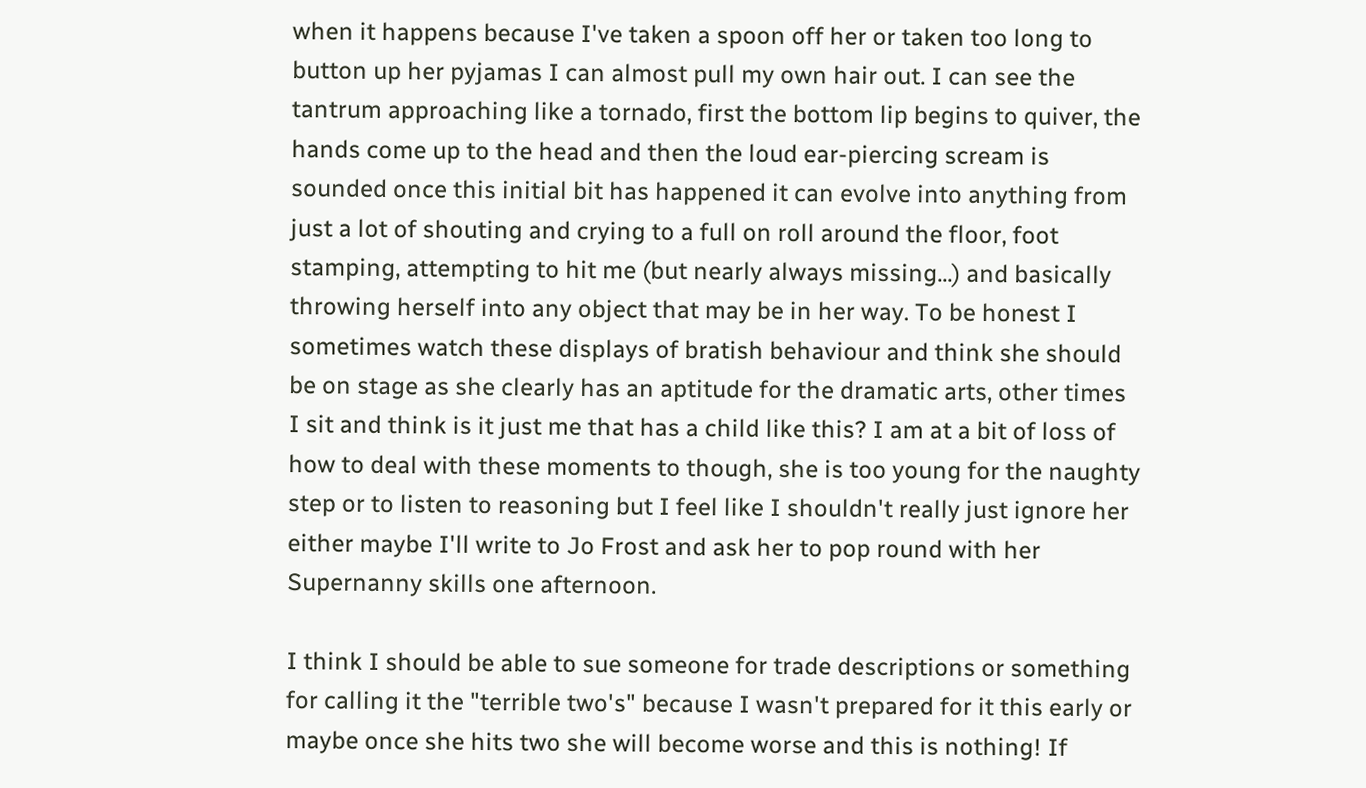when it happens because I've taken a spoon off her or taken too long to button up her pyjamas I can almost pull my own hair out. I can see the tantrum approaching like a tornado, first the bottom lip begins to quiver, the hands come up to the head and then the loud ear-piercing scream is sounded once this initial bit has happened it can evolve into anything from just a lot of shouting and crying to a full on roll around the floor, foot stamping, attempting to hit me (but nearly always missing...) and basically throwing herself into any object that may be in her way. To be honest I sometimes watch these displays of bratish behaviour and think she should be on stage as she clearly has an aptitude for the dramatic arts, other times I sit and think is it just me that has a child like this? I am at a bit of loss of how to deal with these moments to though, she is too young for the naughty step or to listen to reasoning but I feel like I shouldn't really just ignore her either maybe I'll write to Jo Frost and ask her to pop round with her Supernanny skills one afternoon.

I think I should be able to sue someone for trade descriptions or something for calling it the "terrible two's" because I wasn't prepared for it this early or maybe once she hits two she will become worse and this is nothing! If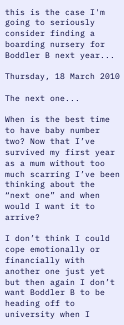this is the case I'm going to seriously consider finding a boarding nursery for Boddler B next year...

Thursday, 18 March 2010

The next one...

When is the best time to have baby number two? Now that I’ve survived my first year as a mum without too much scarring I’ve been thinking about the “next one” and when would I want it to arrive?

I don’t think I could cope emotionally or financially with another one just yet but then again I don’t want Boddler B to be heading off to university when I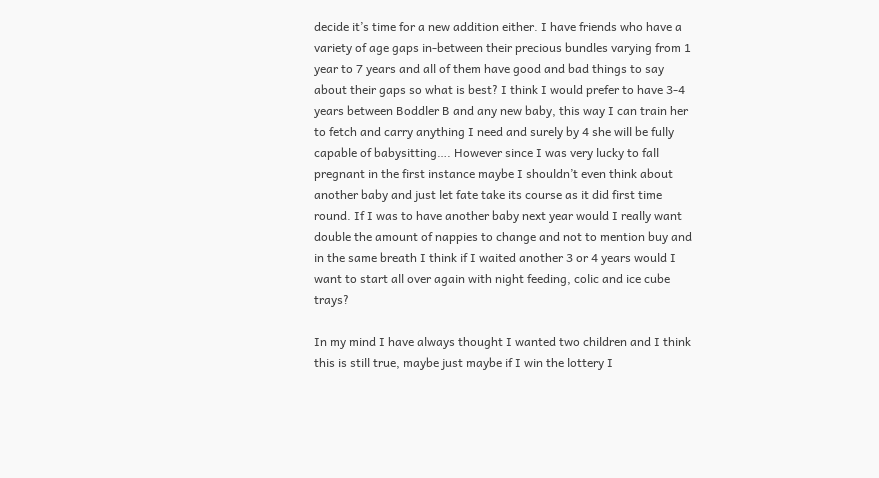decide it’s time for a new addition either. I have friends who have a variety of age gaps in-between their precious bundles varying from 1 year to 7 years and all of them have good and bad things to say about their gaps so what is best? I think I would prefer to have 3-4 years between Boddler B and any new baby, this way I can train her to fetch and carry anything I need and surely by 4 she will be fully capable of babysitting…. However since I was very lucky to fall pregnant in the first instance maybe I shouldn’t even think about another baby and just let fate take its course as it did first time round. If I was to have another baby next year would I really want double the amount of nappies to change and not to mention buy and in the same breath I think if I waited another 3 or 4 years would I want to start all over again with night feeding, colic and ice cube trays?

In my mind I have always thought I wanted two children and I think this is still true, maybe just maybe if I win the lottery I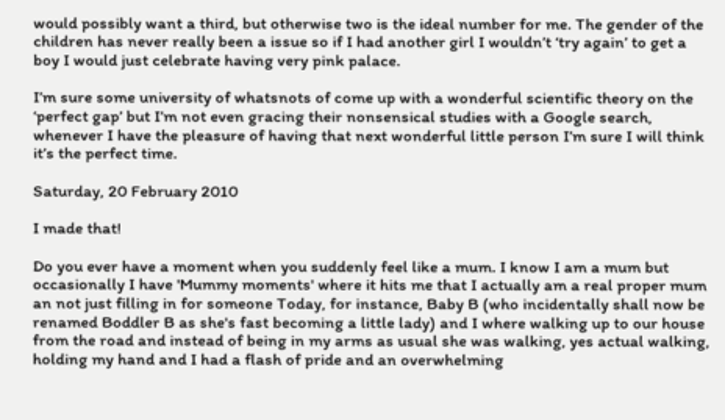would possibly want a third, but otherwise two is the ideal number for me. The gender of the children has never really been a issue so if I had another girl I wouldn’t ‘try again’ to get a boy I would just celebrate having very pink palace.

I’m sure some university of whatsnots of come up with a wonderful scientific theory on the ‘perfect gap’ but I’m not even gracing their nonsensical studies with a Google search, whenever I have the pleasure of having that next wonderful little person I’m sure I will think it’s the perfect time.

Saturday, 20 February 2010

I made that!

Do you ever have a moment when you suddenly feel like a mum. I know I am a mum but occasionally I have 'Mummy moments' where it hits me that I actually am a real proper mum an not just filling in for someone Today, for instance, Baby B (who incidentally shall now be renamed Boddler B as she's fast becoming a little lady) and I where walking up to our house from the road and instead of being in my arms as usual she was walking, yes actual walking, holding my hand and I had a flash of pride and an overwhelming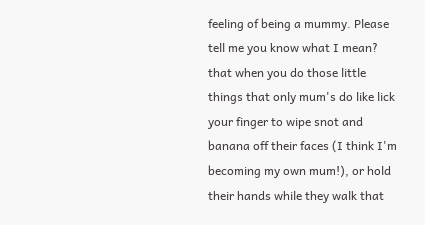feeling of being a mummy. Please tell me you know what I mean? that when you do those little things that only mum's do like lick your finger to wipe snot and banana off their faces (I think I'm becoming my own mum!), or hold their hands while they walk that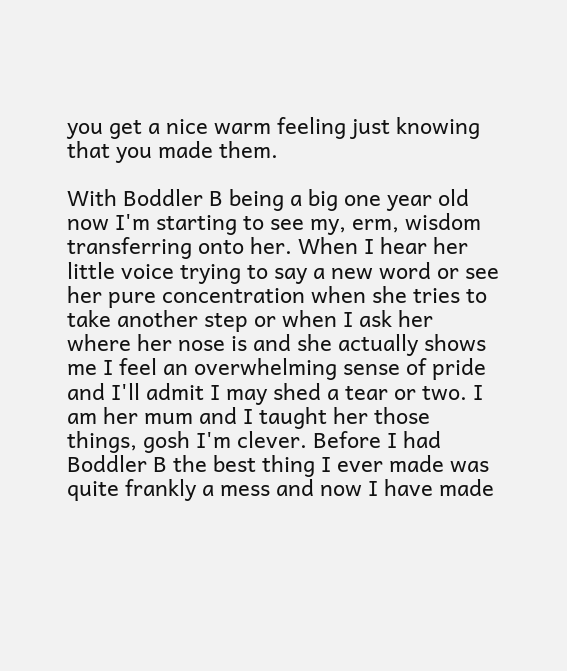you get a nice warm feeling just knowing that you made them.

With Boddler B being a big one year old now I'm starting to see my, erm, wisdom transferring onto her. When I hear her little voice trying to say a new word or see her pure concentration when she tries to take another step or when I ask her where her nose is and she actually shows me I feel an overwhelming sense of pride and I'll admit I may shed a tear or two. I am her mum and I taught her those things, gosh I'm clever. Before I had Boddler B the best thing I ever made was quite frankly a mess and now I have made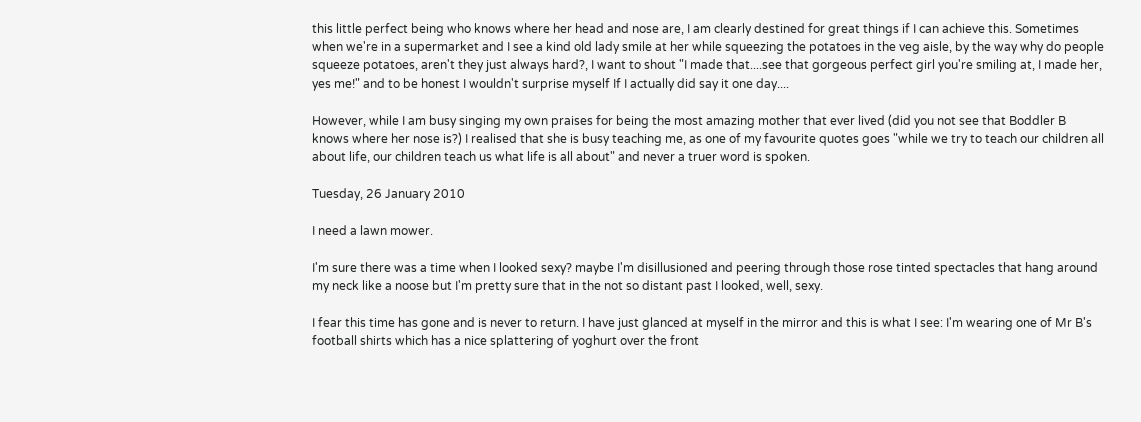this little perfect being who knows where her head and nose are, I am clearly destined for great things if I can achieve this. Sometimes when we're in a supermarket and I see a kind old lady smile at her while squeezing the potatoes in the veg aisle, by the way why do people squeeze potatoes, aren't they just always hard?, I want to shout "I made that....see that gorgeous perfect girl you're smiling at, I made her, yes me!" and to be honest I wouldn't surprise myself If I actually did say it one day....

However, while I am busy singing my own praises for being the most amazing mother that ever lived (did you not see that Boddler B knows where her nose is?) I realised that she is busy teaching me, as one of my favourite quotes goes "while we try to teach our children all about life, our children teach us what life is all about" and never a truer word is spoken.

Tuesday, 26 January 2010

I need a lawn mower.

I'm sure there was a time when I looked sexy? maybe I'm disillusioned and peering through those rose tinted spectacles that hang around my neck like a noose but I'm pretty sure that in the not so distant past I looked, well, sexy.

I fear this time has gone and is never to return. I have just glanced at myself in the mirror and this is what I see: I'm wearing one of Mr B's football shirts which has a nice splattering of yoghurt over the front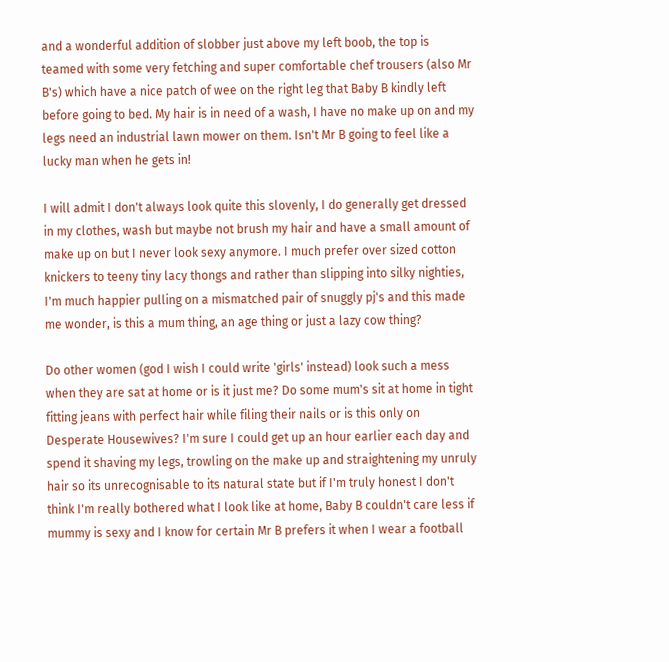and a wonderful addition of slobber just above my left boob, the top is teamed with some very fetching and super comfortable chef trousers (also Mr B's) which have a nice patch of wee on the right leg that Baby B kindly left before going to bed. My hair is in need of a wash, I have no make up on and my legs need an industrial lawn mower on them. Isn't Mr B going to feel like a lucky man when he gets in!

I will admit I don't always look quite this slovenly, I do generally get dressed in my clothes, wash but maybe not brush my hair and have a small amount of make up on but I never look sexy anymore. I much prefer over sized cotton knickers to teeny tiny lacy thongs and rather than slipping into silky nighties, I'm much happier pulling on a mismatched pair of snuggly pj's and this made me wonder, is this a mum thing, an age thing or just a lazy cow thing?

Do other women (god I wish I could write 'girls' instead) look such a mess when they are sat at home or is it just me? Do some mum's sit at home in tight fitting jeans with perfect hair while filing their nails or is this only on Desperate Housewives? I'm sure I could get up an hour earlier each day and spend it shaving my legs, trowling on the make up and straightening my unruly hair so its unrecognisable to its natural state but if I'm truly honest I don't think I'm really bothered what I look like at home, Baby B couldn't care less if mummy is sexy and I know for certain Mr B prefers it when I wear a football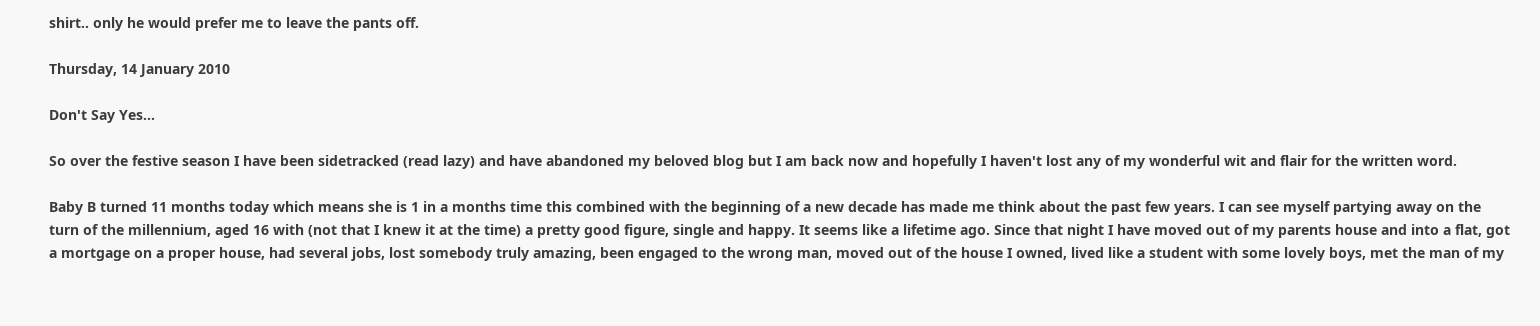shirt.. only he would prefer me to leave the pants off.

Thursday, 14 January 2010

Don't Say Yes...

So over the festive season I have been sidetracked (read lazy) and have abandoned my beloved blog but I am back now and hopefully I haven't lost any of my wonderful wit and flair for the written word.

Baby B turned 11 months today which means she is 1 in a months time this combined with the beginning of a new decade has made me think about the past few years. I can see myself partying away on the turn of the millennium, aged 16 with (not that I knew it at the time) a pretty good figure, single and happy. It seems like a lifetime ago. Since that night I have moved out of my parents house and into a flat, got a mortgage on a proper house, had several jobs, lost somebody truly amazing, been engaged to the wrong man, moved out of the house I owned, lived like a student with some lovely boys, met the man of my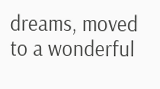dreams, moved to a wonderful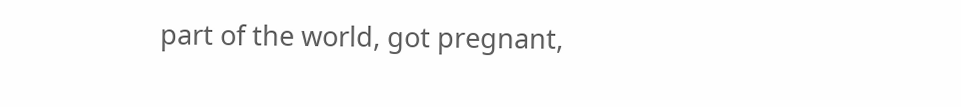part of the world, got pregnant,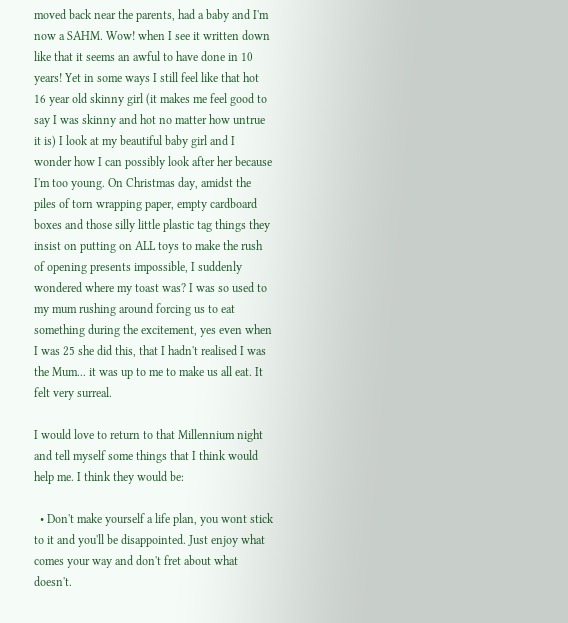moved back near the parents, had a baby and I'm now a SAHM. Wow! when I see it written down like that it seems an awful to have done in 10 years! Yet in some ways I still feel like that hot 16 year old skinny girl (it makes me feel good to say I was skinny and hot no matter how untrue it is) I look at my beautiful baby girl and I wonder how I can possibly look after her because I'm too young. On Christmas day, amidst the piles of torn wrapping paper, empty cardboard boxes and those silly little plastic tag things they insist on putting on ALL toys to make the rush of opening presents impossible, I suddenly wondered where my toast was? I was so used to my mum rushing around forcing us to eat something during the excitement, yes even when I was 25 she did this, that I hadn't realised I was the Mum... it was up to me to make us all eat. It felt very surreal.

I would love to return to that Millennium night and tell myself some things that I think would help me. I think they would be:

  • Don't make yourself a life plan, you wont stick to it and you'll be disappointed. Just enjoy what comes your way and don't fret about what doesn't.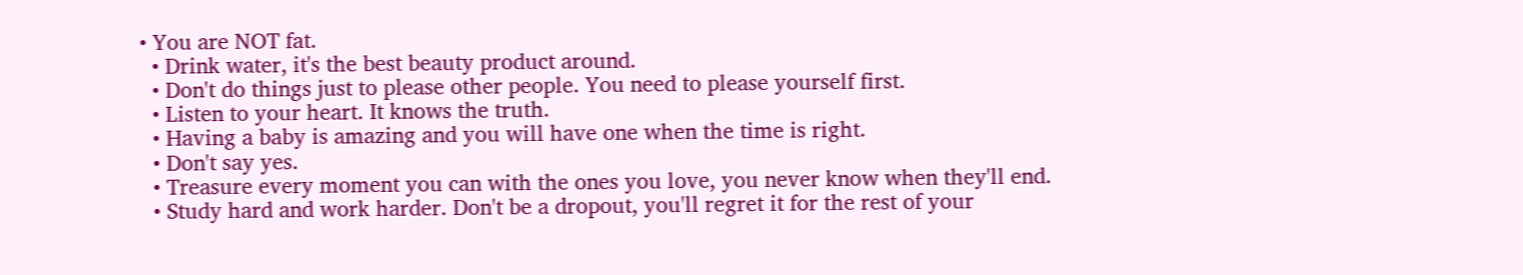• You are NOT fat.
  • Drink water, it's the best beauty product around.
  • Don't do things just to please other people. You need to please yourself first.
  • Listen to your heart. It knows the truth.
  • Having a baby is amazing and you will have one when the time is right.
  • Don't say yes.
  • Treasure every moment you can with the ones you love, you never know when they'll end.
  • Study hard and work harder. Don't be a dropout, you'll regret it for the rest of your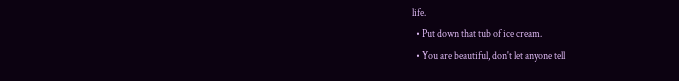life.
  • Put down that tub of ice cream.
  • You are beautiful, don't let anyone tell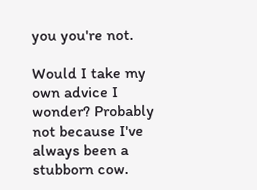you you're not.

Would I take my own advice I wonder? Probably not because I've always been a stubborn cow.